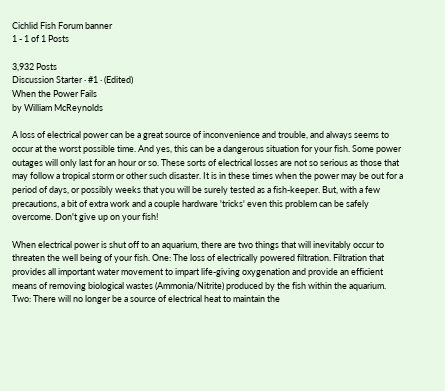Cichlid Fish Forum banner
1 - 1 of 1 Posts

3,932 Posts
Discussion Starter · #1 · (Edited)
When the Power Fails
by William McReynolds

A loss of electrical power can be a great source of inconvenience and trouble, and always seems to occur at the worst possible time. And yes, this can be a dangerous situation for your fish. Some power outages will only last for an hour or so. These sorts of electrical losses are not so serious as those that may follow a tropical storm or other such disaster. It is in these times when the power may be out for a period of days, or possibly weeks that you will be surely tested as a fish-keeper. But, with a few precautions, a bit of extra work and a couple hardware 'tricks' even this problem can be safely overcome. Don't give up on your fish!

When electrical power is shut off to an aquarium, there are two things that will inevitably occur to threaten the well being of your fish. One: The loss of electrically powered filtration. Filtration that provides all important water movement to impart life-giving oxygenation and provide an efficient means of removing biological wastes (Ammonia/Nitrite) produced by the fish within the aquarium. Two: There will no longer be a source of electrical heat to maintain the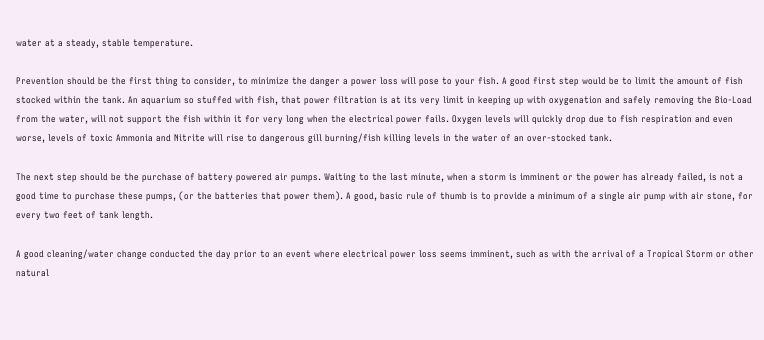water at a steady, stable temperature.

Prevention should be the first thing to consider, to minimize the danger a power loss will pose to your fish. A good first step would be to limit the amount of fish stocked within the tank. An aquarium so stuffed with fish, that power filtration is at its very limit in keeping up with oxygenation and safely removing the Bio-Load from the water, will not support the fish within it for very long when the electrical power fails. Oxygen levels will quickly drop due to fish respiration and even worse, levels of toxic Ammonia and Nitrite will rise to dangerous gill burning/fish killing levels in the water of an over-stocked tank.

The next step should be the purchase of battery powered air pumps. Waiting to the last minute, when a storm is imminent or the power has already failed, is not a good time to purchase these pumps, (or the batteries that power them). A good, basic rule of thumb is to provide a minimum of a single air pump with air stone, for every two feet of tank length.

A good cleaning/water change conducted the day prior to an event where electrical power loss seems imminent, such as with the arrival of a Tropical Storm or other natural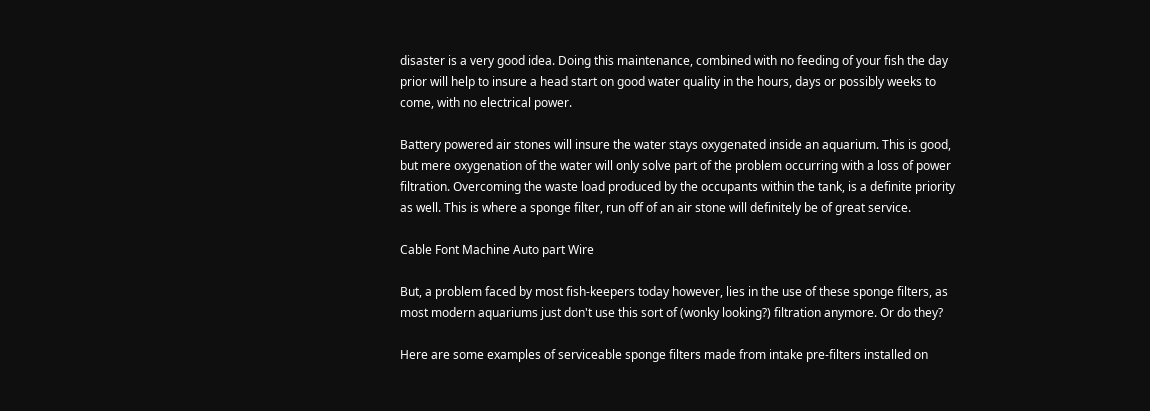disaster is a very good idea. Doing this maintenance, combined with no feeding of your fish the day prior will help to insure a head start on good water quality in the hours, days or possibly weeks to come, with no electrical power.

Battery powered air stones will insure the water stays oxygenated inside an aquarium. This is good, but mere oxygenation of the water will only solve part of the problem occurring with a loss of power filtration. Overcoming the waste load produced by the occupants within the tank, is a definite priority as well. This is where a sponge filter, run off of an air stone will definitely be of great service.

Cable Font Machine Auto part Wire

But, a problem faced by most fish-keepers today however, lies in the use of these sponge filters, as most modern aquariums just don't use this sort of (wonky looking?) filtration anymore. Or do they?

Here are some examples of serviceable sponge filters made from intake pre-filters installed on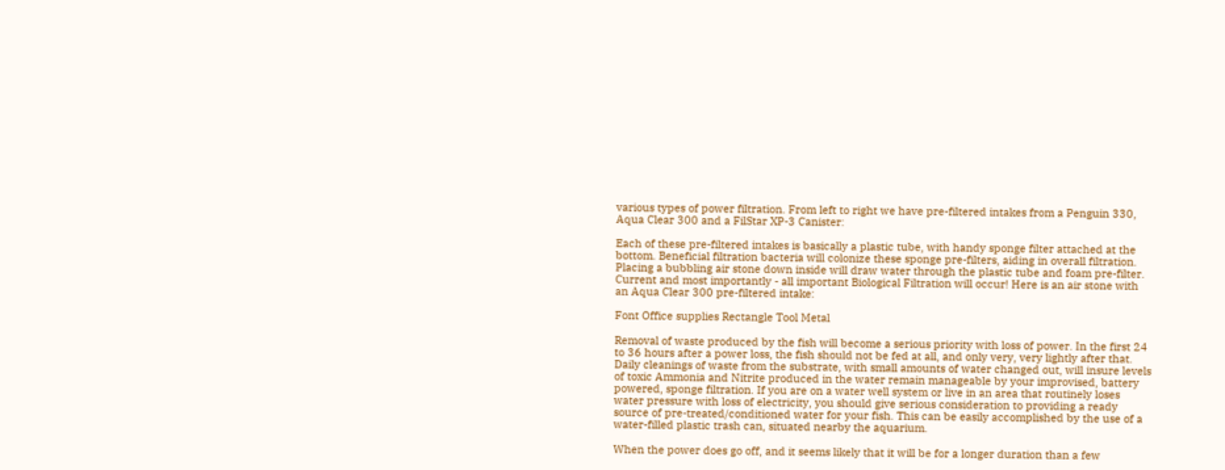various types of power filtration. From left to right we have pre-filtered intakes from a Penguin 330, Aqua Clear 300 and a FilStar XP-3 Canister:

Each of these pre-filtered intakes is basically a plastic tube, with handy sponge filter attached at the bottom. Beneficial filtration bacteria will colonize these sponge pre-filters, aiding in overall filtration. Placing a bubbling air stone down inside will draw water through the plastic tube and foam pre-filter. Current and most importantly - all important Biological Filtration will occur! Here is an air stone with an Aqua Clear 300 pre-filtered intake:

Font Office supplies Rectangle Tool Metal

Removal of waste produced by the fish will become a serious priority with loss of power. In the first 24 to 36 hours after a power loss, the fish should not be fed at all, and only very, very lightly after that. Daily cleanings of waste from the substrate, with small amounts of water changed out, will insure levels of toxic Ammonia and Nitrite produced in the water remain manageable by your improvised, battery powered, sponge filtration. If you are on a water well system or live in an area that routinely loses water pressure with loss of electricity, you should give serious consideration to providing a ready source of pre-treated/conditioned water for your fish. This can be easily accomplished by the use of a water-filled plastic trash can, situated nearby the aquarium.

When the power does go off, and it seems likely that it will be for a longer duration than a few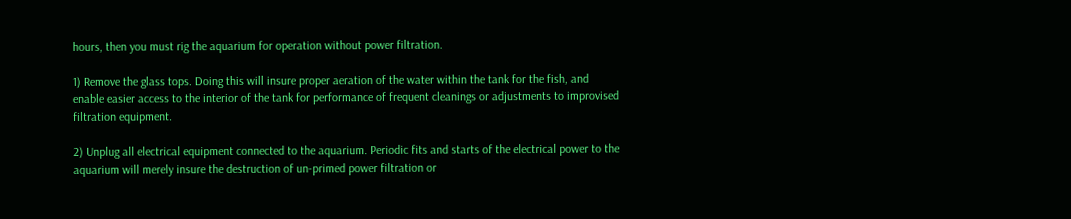hours, then you must rig the aquarium for operation without power filtration.

1) Remove the glass tops. Doing this will insure proper aeration of the water within the tank for the fish, and enable easier access to the interior of the tank for performance of frequent cleanings or adjustments to improvised filtration equipment.

2) Unplug all electrical equipment connected to the aquarium. Periodic fits and starts of the electrical power to the aquarium will merely insure the destruction of un-primed power filtration or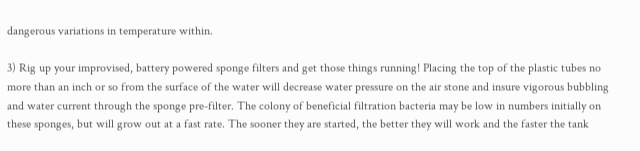dangerous variations in temperature within.

3) Rig up your improvised, battery powered sponge filters and get those things running! Placing the top of the plastic tubes no more than an inch or so from the surface of the water will decrease water pressure on the air stone and insure vigorous bubbling and water current through the sponge pre-filter. The colony of beneficial filtration bacteria may be low in numbers initially on these sponges, but will grow out at a fast rate. The sooner they are started, the better they will work and the faster the tank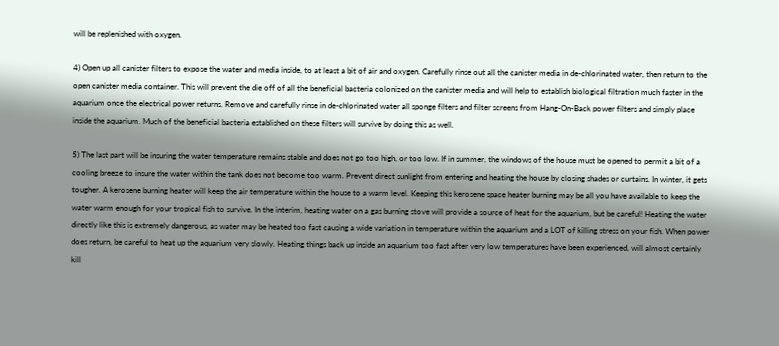will be replenished with oxygen.

4) Open up all canister filters to expose the water and media inside, to at least a bit of air and oxygen. Carefully rinse out all the canister media in de-chlorinated water, then return to the open canister media container. This will prevent the die off of all the beneficial bacteria colonized on the canister media and will help to establish biological filtration much faster in the aquarium once the electrical power returns. Remove and carefully rinse in de-chlorinated water all sponge filters and filter screens from Hang-On-Back power filters and simply place inside the aquarium. Much of the beneficial bacteria established on these filters will survive by doing this as well.

5) The last part will be insuring the water temperature remains stable and does not go too high, or too low. If in summer, the windows of the house must be opened to permit a bit of a cooling breeze to insure the water within the tank does not become too warm. Prevent direct sunlight from entering and heating the house by closing shades or curtains. In winter, it gets tougher. A kerosene burning heater will keep the air temperature within the house to a warm level. Keeping this kerosene space heater burning may be all you have available to keep the water warm enough for your tropical fish to survive. In the interim, heating water on a gas burning stove will provide a source of heat for the aquarium, but be careful! Heating the water directly like this is extremely dangerous, as water may be heated too fast causing a wide variation in temperature within the aquarium and a LOT of killing stress on your fish. When power does return, be careful to heat up the aquarium very slowly. Heating things back up inside an aquarium too fast after very low temperatures have been experienced, will almost certainly kill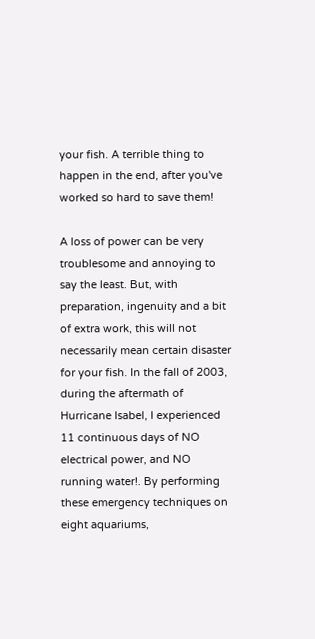your fish. A terrible thing to happen in the end, after you've worked so hard to save them!

A loss of power can be very troublesome and annoying to say the least. But, with preparation, ingenuity and a bit of extra work, this will not necessarily mean certain disaster for your fish. In the fall of 2003, during the aftermath of Hurricane Isabel, I experienced 11 continuous days of NO electrical power, and NO running water!. By performing these emergency techniques on eight aquariums,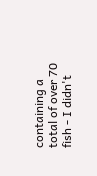containing a total of over 70 fish - I didn't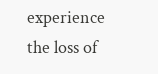experience the loss of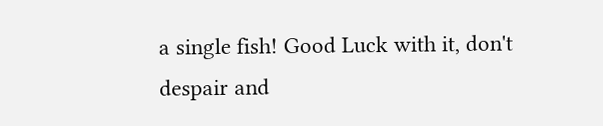a single fish! Good Luck with it, don't despair and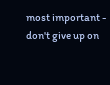most important - don't give up on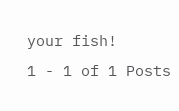your fish!
1 - 1 of 1 Posts